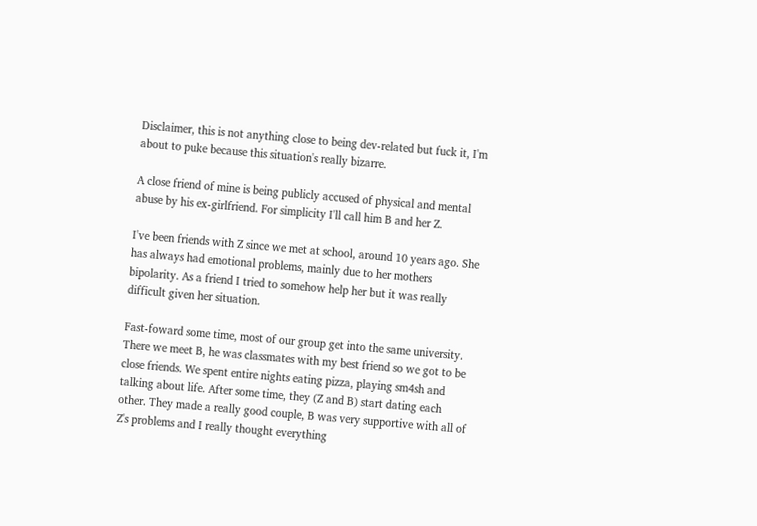Disclaimer, this is not anything close to being dev-related but fuck it, I'm about to puke because this situation's really bizarre.

A close friend of mine is being publicly accused of physical and mental abuse by his ex-girlfriend. For simplicity I'll call him B and her Z.

I've been friends with Z since we met at school, around 10 years ago. She has always had emotional problems, mainly due to her mothers bipolarity. As a friend I tried to somehow help her but it was really difficult given her situation.

Fast-foward some time, most of our group get into the same university. There we meet B, he was classmates with my best friend so we got to be close friends. We spent entire nights eating pizza, playing sm4sh and talking about life. After some time, they (Z and B) start dating each other. They made a really good couple, B was very supportive with all of Z's problems and I really thought everything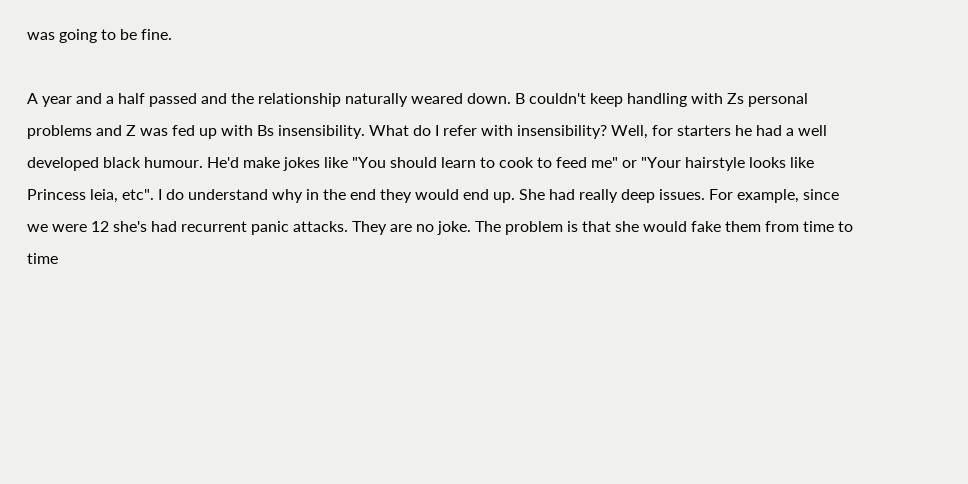was going to be fine.

A year and a half passed and the relationship naturally weared down. B couldn't keep handling with Zs personal problems and Z was fed up with Bs insensibility. What do I refer with insensibility? Well, for starters he had a well developed black humour. He'd make jokes like "You should learn to cook to feed me" or "Your hairstyle looks like Princess leia, etc". I do understand why in the end they would end up. She had really deep issues. For example, since we were 12 she's had recurrent panic attacks. They are no joke. The problem is that she would fake them from time to time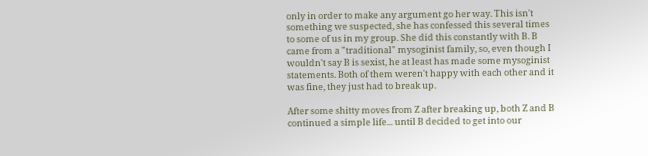only in order to make any argument go her way. This isn't something we suspected, she has confessed this several times to some of us in my group. She did this constantly with B. B came from a "traditional" mysoginist family, so, even though I wouldn't say B is sexist, he at least has made some mysoginist statements. Both of them weren't happy with each other and it was fine, they just had to break up.

After some shitty moves from Z after breaking up, both Z and B continued a simple life... until B decided to get into our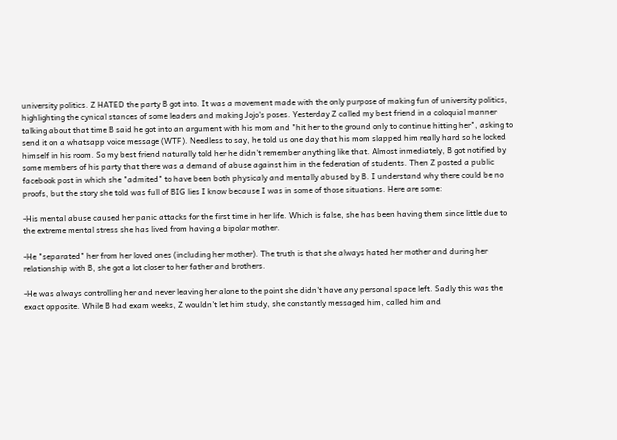university politics. Z HATED the party B got into. It was a movement made with the only purpose of making fun of university politics, highlighting the cynical stances of some leaders and making Jojo's poses. Yesterday Z called my best friend in a coloquial manner talking about that time B said he got into an argument with his mom and "hit her to the ground only to continue hitting her", asking to send it on a whatsapp voice message (WTF). Needless to say, he told us one day that his mom slapped him really hard so he locked himself in his room. So my best friend naturally told her he didn't remember anything like that. Almost inmediately, B got notified by some members of his party that there was a demand of abuse against him in the federation of students. Then Z posted a public facebook post in which she "admited" to have been both physicaly and mentally abused by B. I understand why there could be no proofs, but the story she told was full of BIG lies I know because I was in some of those situations. Here are some:

-His mental abuse caused her panic attacks for the first time in her life. Which is false, she has been having them since little due to the extreme mental stress she has lived from having a bipolar mother.

-He "separated" her from her loved ones (including her mother). The truth is that she always hated her mother and during her relationship with B, she got a lot closer to her father and brothers.

-He was always controlling her and never leaving her alone to the point she didn't have any personal space left. Sadly this was the exact opposite. While B had exam weeks, Z wouldn't let him study, she constantly messaged him, called him and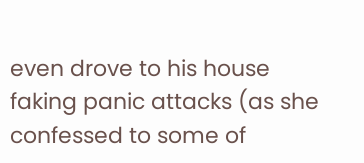even drove to his house faking panic attacks (as she confessed to some of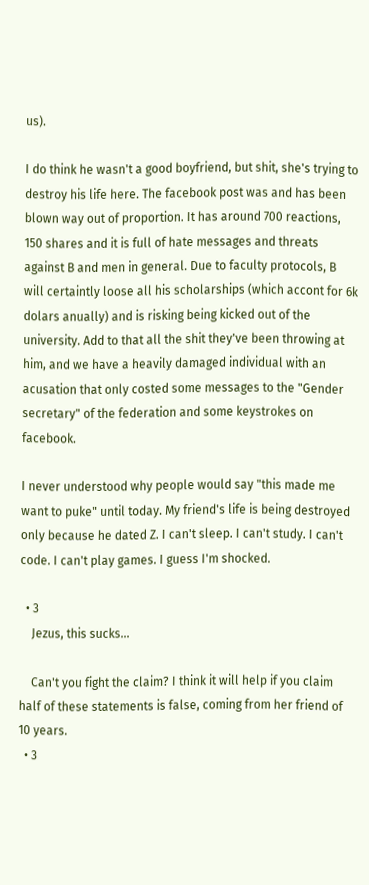us).

I do think he wasn't a good boyfriend, but shit, she's trying to destroy his life here. The facebook post was and has been blown way out of proportion. It has around 700 reactions, 150 shares and it is full of hate messages and threats against B and men in general. Due to faculty protocols, B will certaintly loose all his scholarships (which accont for 6k dolars anually) and is risking being kicked out of the university. Add to that all the shit they've been throwing at him, and we have a heavily damaged individual with an acusation that only costed some messages to the "Gender secretary" of the federation and some keystrokes on facebook.

I never understood why people would say "this made me want to puke" until today. My friend's life is being destroyed only because he dated Z. I can't sleep. I can't study. I can't code. I can't play games. I guess I'm shocked.

  • 3
    Jezus, this sucks...

    Can't you fight the claim? I think it will help if you claim half of these statements is false, coming from her friend of 10 years.
  • 3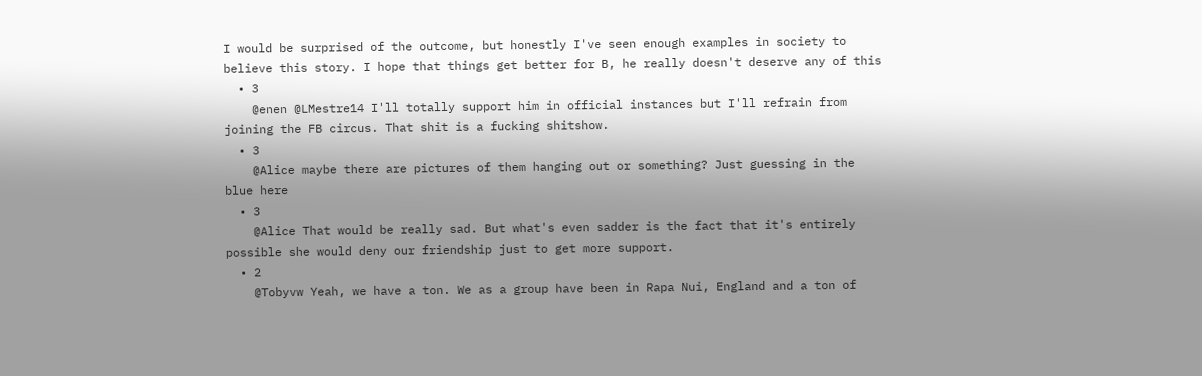I would be surprised of the outcome, but honestly I've seen enough examples in society to believe this story. I hope that things get better for B, he really doesn't deserve any of this
  • 3
    @enen @LMestre14 I'll totally support him in official instances but I'll refrain from joining the FB circus. That shit is a fucking shitshow.
  • 3
    @Alice maybe there are pictures of them hanging out or something? Just guessing in the blue here
  • 3
    @Alice That would be really sad. But what's even sadder is the fact that it's entirely possible she would deny our friendship just to get more support.
  • 2
    @Tobyvw Yeah, we have a ton. We as a group have been in Rapa Nui, England and a ton of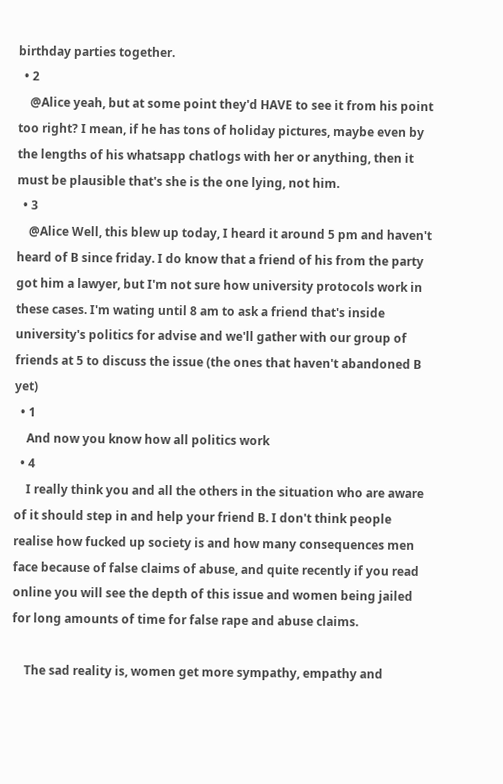birthday parties together.
  • 2
    @Alice yeah, but at some point they'd HAVE to see it from his point too right? I mean, if he has tons of holiday pictures, maybe even by the lengths of his whatsapp chatlogs with her or anything, then it must be plausible that's she is the one lying, not him.
  • 3
    @Alice Well, this blew up today, I heard it around 5 pm and haven't heard of B since friday. I do know that a friend of his from the party got him a lawyer, but I'm not sure how university protocols work in these cases. I'm wating until 8 am to ask a friend that's inside university's politics for advise and we'll gather with our group of friends at 5 to discuss the issue (the ones that haven't abandoned B yet)
  • 1
    And now you know how all politics work
  • 4
    I really think you and all the others in the situation who are aware of it should step in and help your friend B. I don't think people realise how fucked up society is and how many consequences men face because of false claims of abuse, and quite recently if you read online you will see the depth of this issue and women being jailed for long amounts of time for false rape and abuse claims.

    The sad reality is, women get more sympathy, empathy and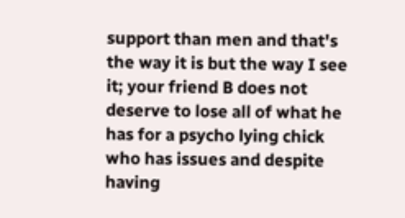support than men and that's the way it is but the way I see it; your friend B does not deserve to lose all of what he has for a psycho lying chick who has issues and despite having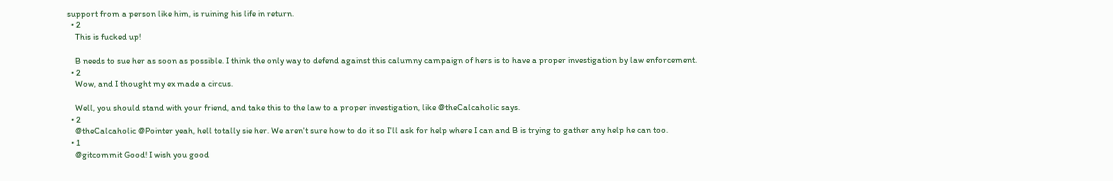support from a person like him, is ruining his life in return.
  • 2
    This is fucked up!

    B needs to sue her as soon as possible. I think the only way to defend against this calumny campaign of hers is to have a proper investigation by law enforcement.
  • 2
    Wow, and I thought my ex made a circus.

    Well, you should stand with your friend, and take this to the law to a proper investigation, like @theCalcaholic says.
  • 2
    @theCalcaholic @Pointer yeah, hell totally sie her. We aren't sure how to do it so I'll ask for help where I can and B is trying to gather any help he can too.
  • 1
    @gitcommit Good! I wish you good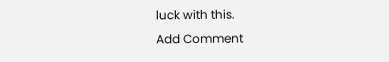luck with this.
Add Comment